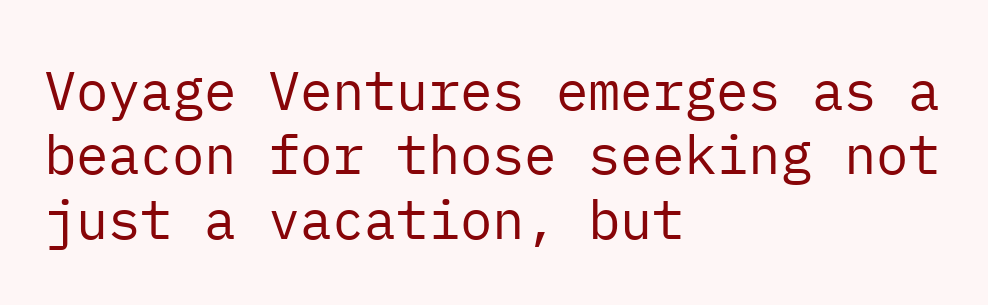Voyage Ventures emerges as a beacon for those seeking not just a vacation, but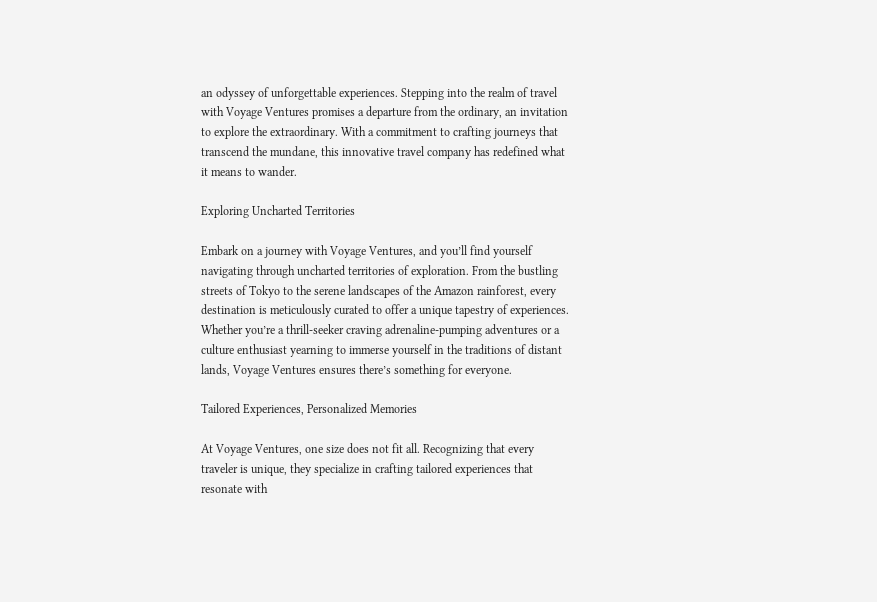an odyssey of unforgettable experiences. Stepping into the realm of travel with Voyage Ventures promises a departure from the ordinary, an invitation to explore the extraordinary. With a commitment to crafting journeys that transcend the mundane, this innovative travel company has redefined what it means to wander.

Exploring Uncharted Territories

Embark on a journey with Voyage Ventures, and you’ll find yourself navigating through uncharted territories of exploration. From the bustling streets of Tokyo to the serene landscapes of the Amazon rainforest, every destination is meticulously curated to offer a unique tapestry of experiences. Whether you’re a thrill-seeker craving adrenaline-pumping adventures or a culture enthusiast yearning to immerse yourself in the traditions of distant lands, Voyage Ventures ensures there’s something for everyone.

Tailored Experiences, Personalized Memories

At Voyage Ventures, one size does not fit all. Recognizing that every traveler is unique, they specialize in crafting tailored experiences that resonate with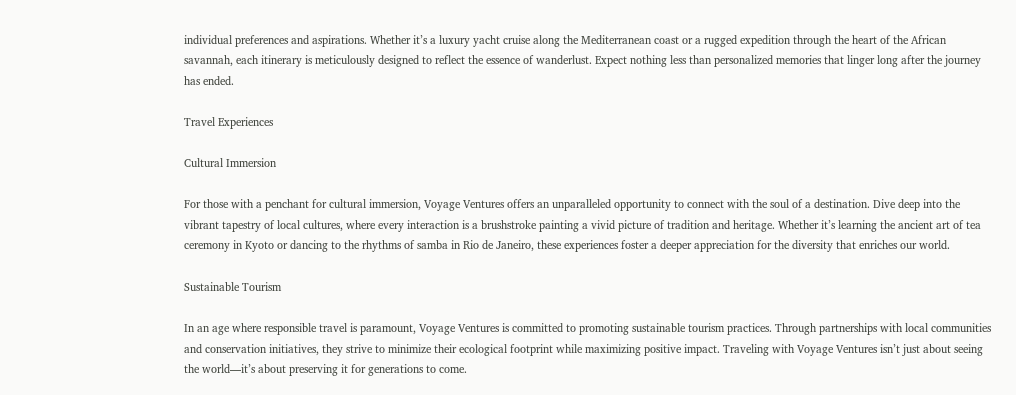individual preferences and aspirations. Whether it’s a luxury yacht cruise along the Mediterranean coast or a rugged expedition through the heart of the African savannah, each itinerary is meticulously designed to reflect the essence of wanderlust. Expect nothing less than personalized memories that linger long after the journey has ended.

Travel Experiences

Cultural Immersion

For those with a penchant for cultural immersion, Voyage Ventures offers an unparalleled opportunity to connect with the soul of a destination. Dive deep into the vibrant tapestry of local cultures, where every interaction is a brushstroke painting a vivid picture of tradition and heritage. Whether it’s learning the ancient art of tea ceremony in Kyoto or dancing to the rhythms of samba in Rio de Janeiro, these experiences foster a deeper appreciation for the diversity that enriches our world.

Sustainable Tourism

In an age where responsible travel is paramount, Voyage Ventures is committed to promoting sustainable tourism practices. Through partnerships with local communities and conservation initiatives, they strive to minimize their ecological footprint while maximizing positive impact. Traveling with Voyage Ventures isn’t just about seeing the world—it’s about preserving it for generations to come.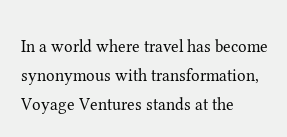In a world where travel has become synonymous with transformation, Voyage Ventures stands at the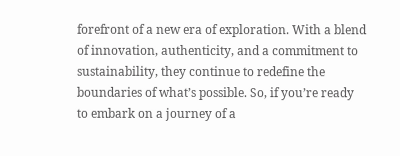forefront of a new era of exploration. With a blend of innovation, authenticity, and a commitment to sustainability, they continue to redefine the boundaries of what’s possible. So, if you’re ready to embark on a journey of a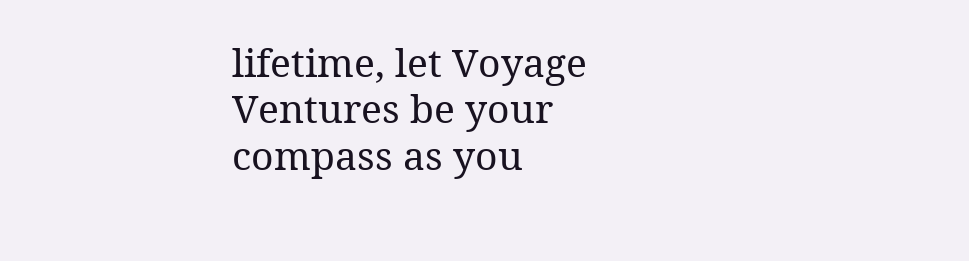lifetime, let Voyage Ventures be your compass as you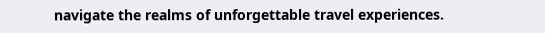navigate the realms of unforgettable travel experiences.